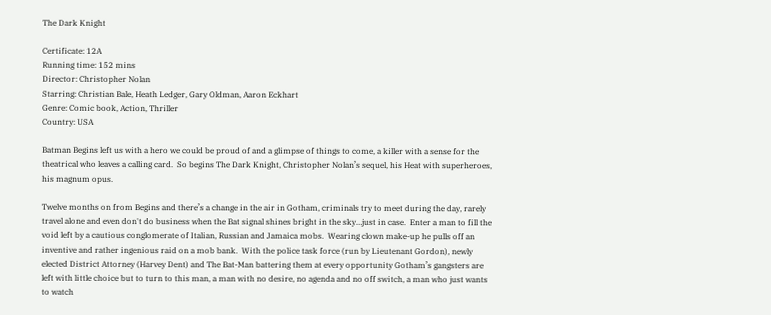The Dark Knight

Certificate: 12A
Running time: 152 mins
Director: Christopher Nolan
Starring: Christian Bale, Heath Ledger, Gary Oldman, Aaron Eckhart
Genre: Comic book, Action, Thriller
Country: USA

Batman Begins left us with a hero we could be proud of and a glimpse of things to come, a killer with a sense for the theatrical who leaves a calling card.  So begins The Dark Knight, Christopher Nolan’s sequel, his Heat with superheroes, his magnum opus.

Twelve months on from Begins and there’s a change in the air in Gotham, criminals try to meet during the day, rarely travel alone and even don't do business when the Bat signal shines bright in the sky…just in case.  Enter a man to fill the void left by a cautious conglomerate of Italian, Russian and Jamaica mobs.  Wearing clown make-up he pulls off an inventive and rather ingenious raid on a mob bank.  With the police task force (run by Lieutenant Gordon), newly elected District Attorney (Harvey Dent) and The Bat-Man battering them at every opportunity Gotham’s gangsters are left with little choice but to turn to this man, a man with no desire, no agenda and no off switch, a man who just wants to watch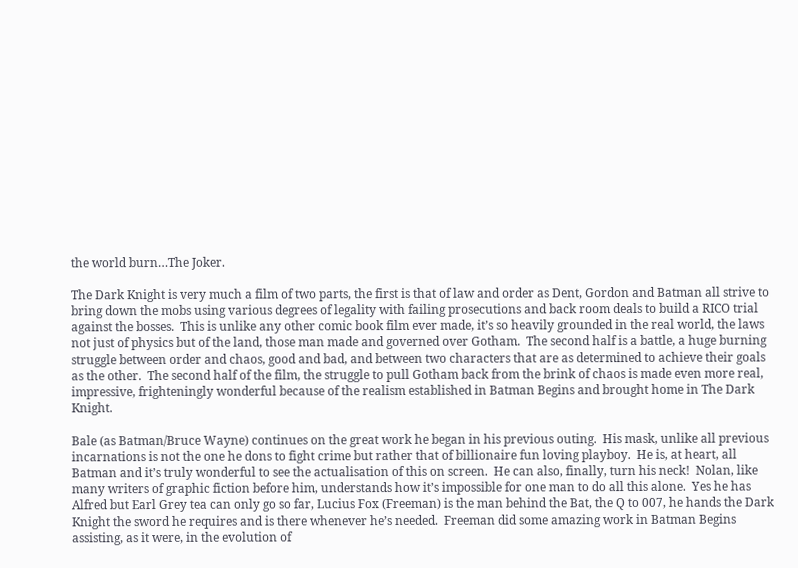the world burn…The Joker.

The Dark Knight is very much a film of two parts, the first is that of law and order as Dent, Gordon and Batman all strive to bring down the mobs using various degrees of legality with failing prosecutions and back room deals to build a RICO trial against the bosses.  This is unlike any other comic book film ever made, it’s so heavily grounded in the real world, the laws not just of physics but of the land, those man made and governed over Gotham.  The second half is a battle, a huge burning struggle between order and chaos, good and bad, and between two characters that are as determined to achieve their goals as the other.  The second half of the film, the struggle to pull Gotham back from the brink of chaos is made even more real, impressive, frighteningly wonderful because of the realism established in Batman Begins and brought home in The Dark Knight.

Bale (as Batman/Bruce Wayne) continues on the great work he began in his previous outing.  His mask, unlike all previous incarnations is not the one he dons to fight crime but rather that of billionaire fun loving playboy.  He is, at heart, all Batman and it’s truly wonderful to see the actualisation of this on screen.  He can also, finally, turn his neck!  Nolan, like many writers of graphic fiction before him, understands how it’s impossible for one man to do all this alone.  Yes he has Alfred but Earl Grey tea can only go so far, Lucius Fox (Freeman) is the man behind the Bat, the Q to 007, he hands the Dark Knight the sword he requires and is there whenever he’s needed.  Freeman did some amazing work in Batman Begins assisting, as it were, in the evolution of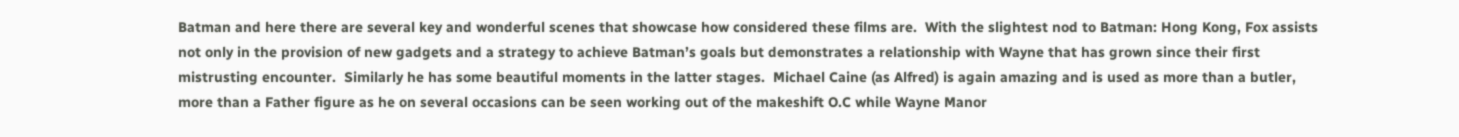Batman and here there are several key and wonderful scenes that showcase how considered these films are.  With the slightest nod to Batman: Hong Kong, Fox assists not only in the provision of new gadgets and a strategy to achieve Batman’s goals but demonstrates a relationship with Wayne that has grown since their first mistrusting encounter.  Similarly he has some beautiful moments in the latter stages.  Michael Caine (as Alfred) is again amazing and is used as more than a butler, more than a Father figure as he on several occasions can be seen working out of the makeshift O.C while Wayne Manor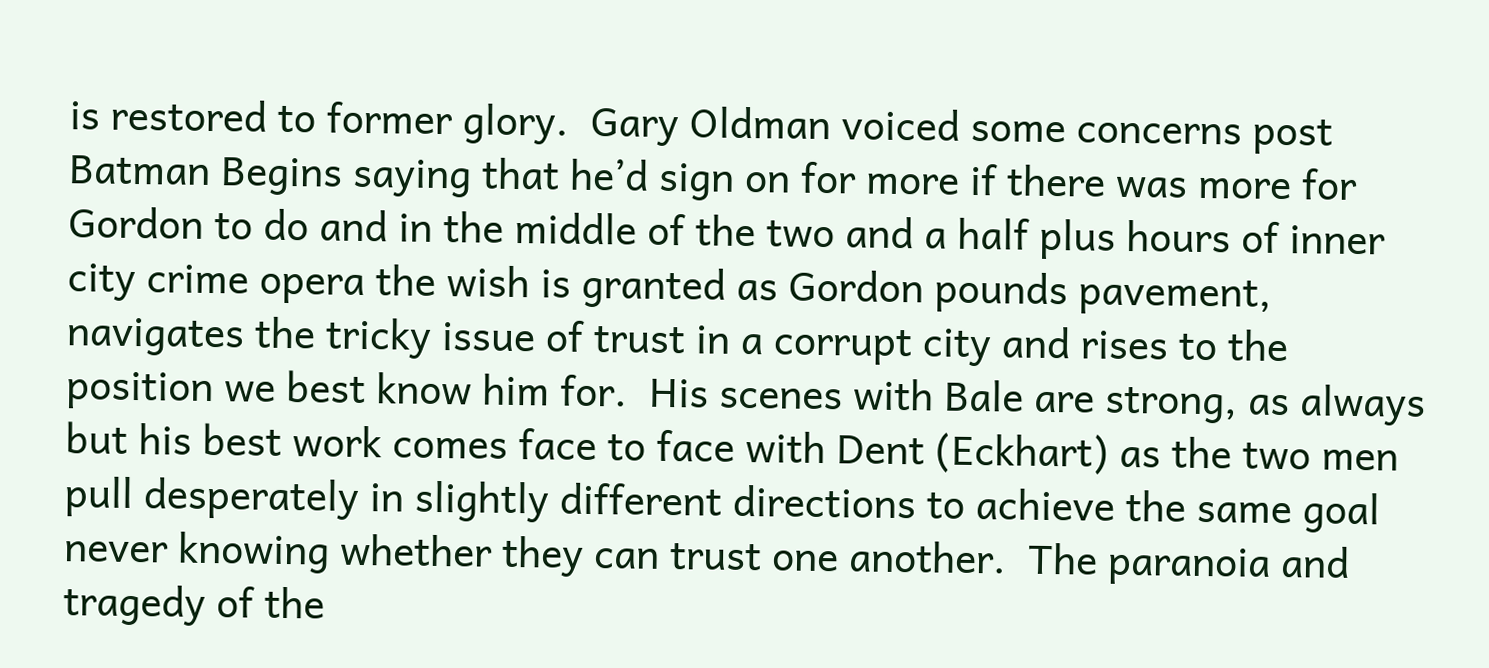is restored to former glory.  Gary Oldman voiced some concerns post Batman Begins saying that he’d sign on for more if there was more for Gordon to do and in the middle of the two and a half plus hours of inner city crime opera the wish is granted as Gordon pounds pavement, navigates the tricky issue of trust in a corrupt city and rises to the position we best know him for.  His scenes with Bale are strong, as always but his best work comes face to face with Dent (Eckhart) as the two men pull desperately in slightly different directions to achieve the same goal never knowing whether they can trust one another.  The paranoia and tragedy of the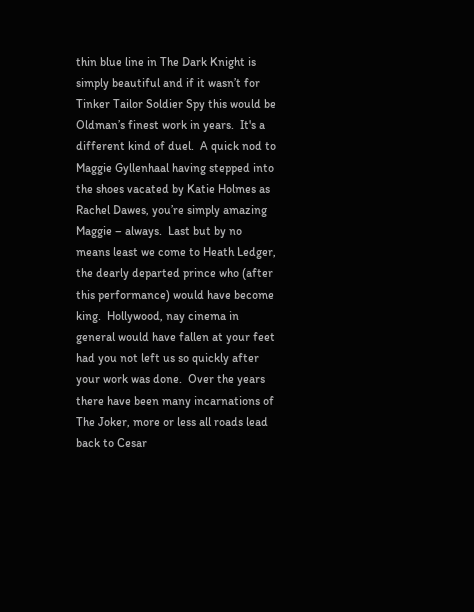thin blue line in The Dark Knight is simply beautiful and if it wasn’t for Tinker Tailor Soldier Spy this would be Oldman’s finest work in years.  It's a different kind of duel.  A quick nod to Maggie Gyllenhaal having stepped into the shoes vacated by Katie Holmes as Rachel Dawes, you’re simply amazing Maggie – always.  Last but by no means least we come to Heath Ledger, the dearly departed prince who (after this performance) would have become king.  Hollywood, nay cinema in general would have fallen at your feet had you not left us so quickly after your work was done.  Over the years there have been many incarnations of The Joker, more or less all roads lead back to Cesar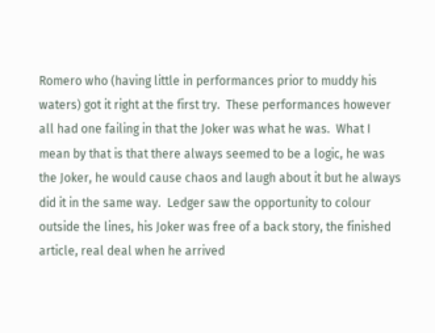Romero who (having little in performances prior to muddy his waters) got it right at the first try.  These performances however all had one failing in that the Joker was what he was.  What I mean by that is that there always seemed to be a logic, he was the Joker, he would cause chaos and laugh about it but he always did it in the same way.  Ledger saw the opportunity to colour outside the lines, his Joker was free of a back story, the finished article, real deal when he arrived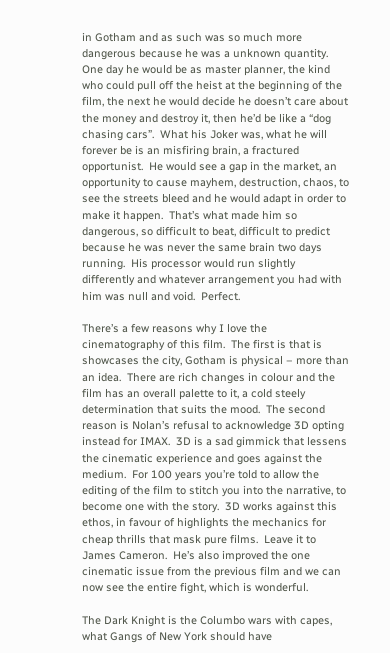in Gotham and as such was so much more dangerous because he was a unknown quantity.  One day he would be as master planner, the kind who could pull off the heist at the beginning of the film, the next he would decide he doesn’t care about the money and destroy it, then he’d be like a “dog chasing cars”.  What his Joker was, what he will forever be is an misfiring brain, a fractured opportunist.  He would see a gap in the market, an opportunity to cause mayhem, destruction, chaos, to see the streets bleed and he would adapt in order to make it happen.  That’s what made him so dangerous, so difficult to beat, difficult to predict because he was never the same brain two days running.  His processor would run slightly differently and whatever arrangement you had with him was null and void.  Perfect.

There’s a few reasons why I love the cinematography of this film.  The first is that is showcases the city, Gotham is physical – more than an idea.  There are rich changes in colour and the film has an overall palette to it, a cold steely determination that suits the mood.  The second reason is Nolan’s refusal to acknowledge 3D opting instead for IMAX.  3D is a sad gimmick that lessens the cinematic experience and goes against the medium.  For 100 years you’re told to allow the editing of the film to stitch you into the narrative, to become one with the story.  3D works against this ethos, in favour of highlights the mechanics for cheap thrills that mask pure films.  Leave it to James Cameron.  He’s also improved the one cinematic issue from the previous film and we can now see the entire fight, which is wonderful.

The Dark Knight is the Columbo wars with capes, what Gangs of New York should have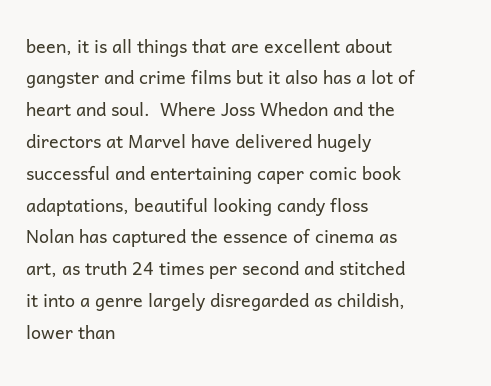been, it is all things that are excellent about gangster and crime films but it also has a lot of heart and soul.  Where Joss Whedon and the directors at Marvel have delivered hugely successful and entertaining caper comic book adaptations, beautiful looking candy floss Nolan has captured the essence of cinema as art, as truth 24 times per second and stitched it into a genre largely disregarded as childish, lower than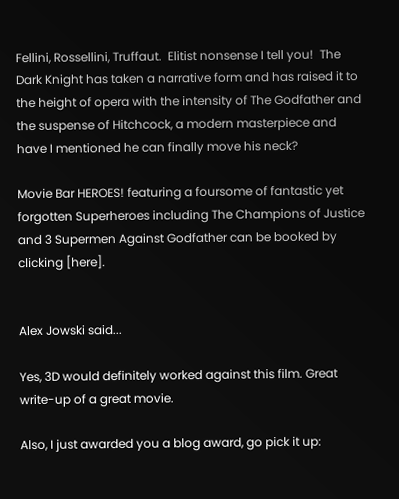Fellini, Rossellini, Truffaut.  Elitist nonsense I tell you!  The Dark Knight has taken a narrative form and has raised it to the height of opera with the intensity of The Godfather and the suspense of Hitchcock, a modern masterpiece and have I mentioned he can finally move his neck?

Movie Bar HEROES! featuring a foursome of fantastic yet forgotten Superheroes including The Champions of Justice and 3 Supermen Against Godfather can be booked by clicking [here].


Alex Jowski said...

Yes, 3D would definitely worked against this film. Great write-up of a great movie.

Also, I just awarded you a blog award, go pick it up: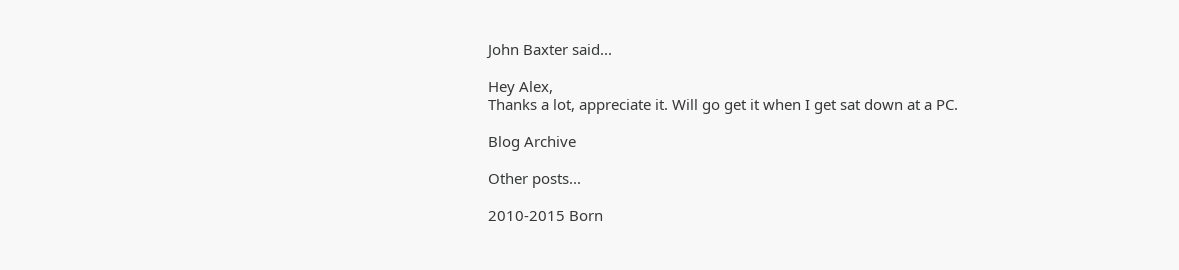John Baxter said...

Hey Alex,
Thanks a lot, appreciate it. Will go get it when I get sat down at a PC.

Blog Archive

Other posts...

2010-2015 Born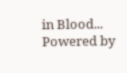in Blood... Powered by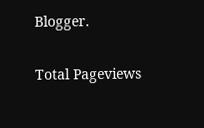Blogger.

Total Pageviews